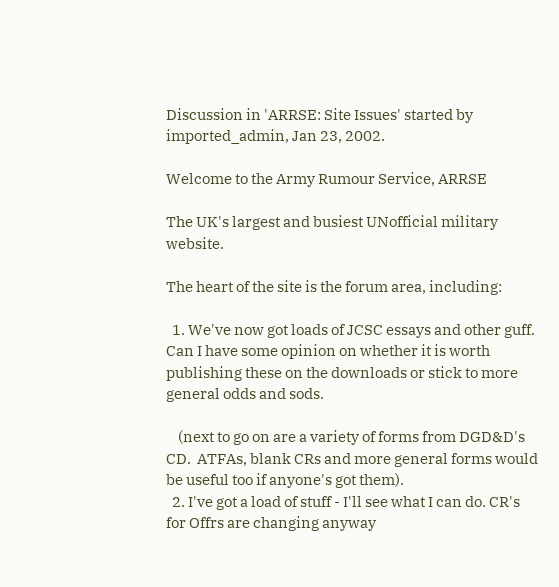Discussion in 'ARRSE: Site Issues' started by imported_admin, Jan 23, 2002.

Welcome to the Army Rumour Service, ARRSE

The UK's largest and busiest UNofficial military website.

The heart of the site is the forum area, including:

  1. We've now got loads of JCSC essays and other guff.  Can I have some opinion on whether it is worth publishing these on the downloads or stick to more general odds and sods.

    (next to go on are a variety of forms from DGD&D's CD.  ATFAs, blank CRs and more general forms would be useful too if anyone's got them).
  2. I've got a load of stuff - I'll see what I can do. CR's for Offrs are changing anyway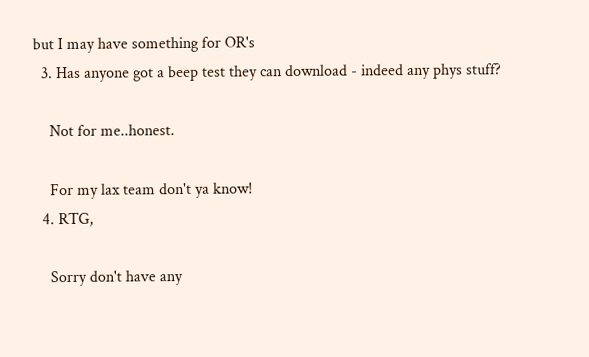but I may have something for OR's
  3. Has anyone got a beep test they can download - indeed any phys stuff?

    Not for me..honest.

    For my lax team don't ya know!
  4. RTG,

    Sorry don't have any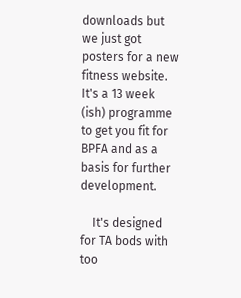downloads but we just got posters for a new fitness website. It's a 13 week (ish) programme to get you fit for BPFA and as a basis for further development.

    It's designed for TA bods with too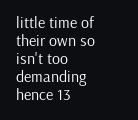little time of their own so isn't too demanding hence 13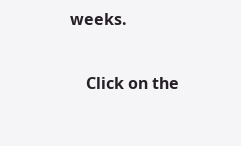weeks.

    Click on the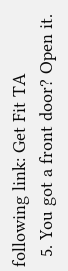following link: Get Fit TA
  5. You got a front door? Open it.